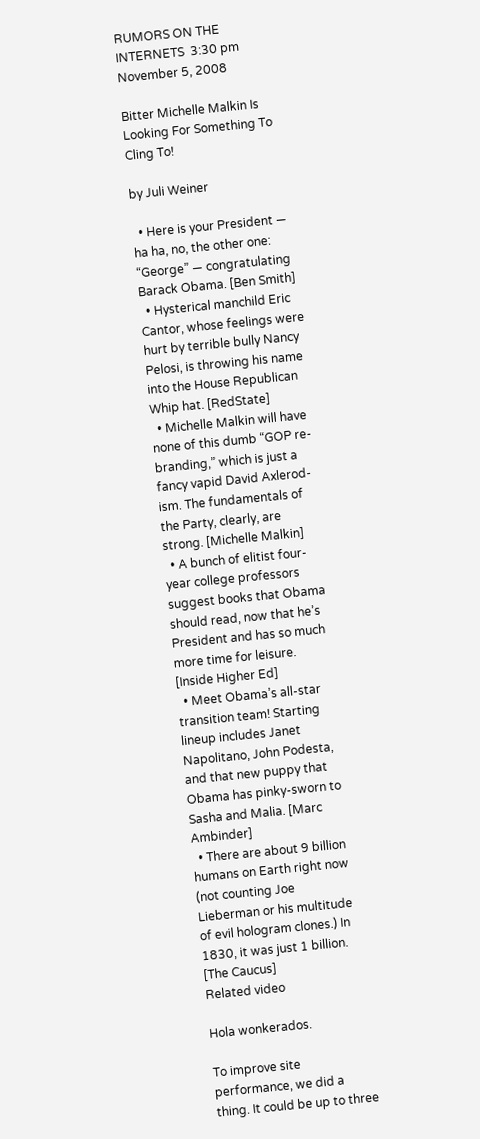RUMORS ON THE INTERNETS  3:30 pm November 5, 2008

Bitter Michelle Malkin Is Looking For Something To Cling To!

by Juli Weiner

  • Here is your President — ha ha, no, the other one: “George” — congratulating Barack Obama. [Ben Smith]
  • Hysterical manchild Eric Cantor, whose feelings were hurt by terrible bully Nancy Pelosi, is throwing his name into the House Republican Whip hat. [RedState]
  • Michelle Malkin will have none of this dumb “GOP re-branding,” which is just a fancy vapid David Axlerod-ism. The fundamentals of the Party, clearly, are strong. [Michelle Malkin]
  • A bunch of elitist four-year college professors suggest books that Obama should read, now that he’s President and has so much more time for leisure. [Inside Higher Ed]
  • Meet Obama’s all-star transition team! Starting lineup includes Janet Napolitano, John Podesta, and that new puppy that Obama has pinky-sworn to Sasha and Malia. [Marc Ambinder]
  • There are about 9 billion humans on Earth right now (not counting Joe Lieberman or his multitude of evil hologram clones.) In 1830, it was just 1 billion. [The Caucus]
Related video

Hola wonkerados.

To improve site performance, we did a thing. It could be up to three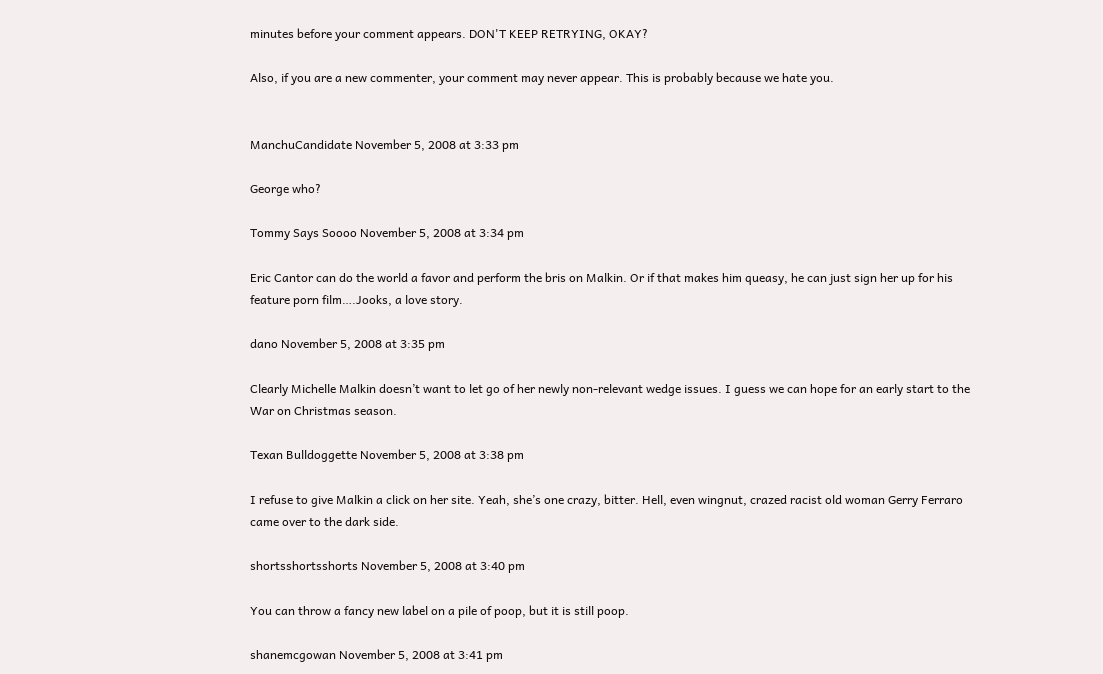minutes before your comment appears. DON'T KEEP RETRYING, OKAY?

Also, if you are a new commenter, your comment may never appear. This is probably because we hate you.


ManchuCandidate November 5, 2008 at 3:33 pm

George who?

Tommy Says Soooo November 5, 2008 at 3:34 pm

Eric Cantor can do the world a favor and perform the bris on Malkin. Or if that makes him queasy, he can just sign her up for his feature porn film….Jooks, a love story.

dano November 5, 2008 at 3:35 pm

Clearly Michelle Malkin doesn’t want to let go of her newly non-relevant wedge issues. I guess we can hope for an early start to the War on Christmas season.

Texan Bulldoggette November 5, 2008 at 3:38 pm

I refuse to give Malkin a click on her site. Yeah, she’s one crazy, bitter. Hell, even wingnut, crazed racist old woman Gerry Ferraro came over to the dark side.

shortsshortsshorts November 5, 2008 at 3:40 pm

You can throw a fancy new label on a pile of poop, but it is still poop.

shanemcgowan November 5, 2008 at 3:41 pm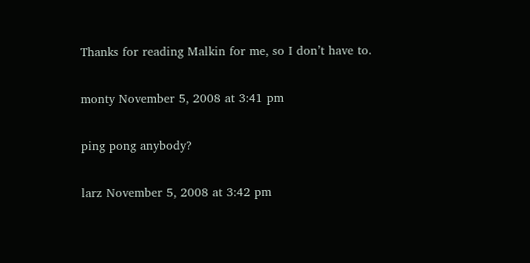Thanks for reading Malkin for me, so I don’t have to.

monty November 5, 2008 at 3:41 pm

ping pong anybody?

larz November 5, 2008 at 3:42 pm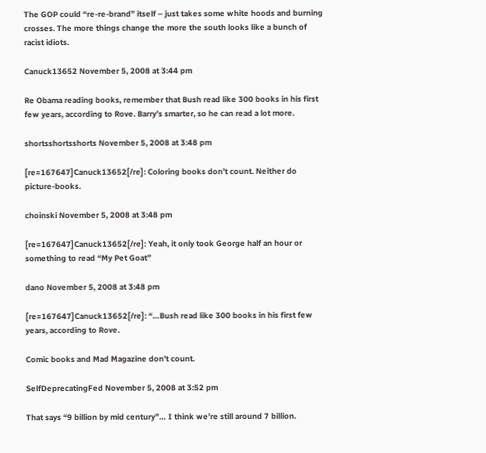The GOP could “re-re-brand” itself – just takes some white hoods and burning crosses. The more things change the more the south looks like a bunch of racist idiots.

Canuck13652 November 5, 2008 at 3:44 pm

Re Obama reading books, remember that Bush read like 300 books in his first few years, according to Rove. Barry’s smarter, so he can read a lot more.

shortsshortsshorts November 5, 2008 at 3:48 pm

[re=167647]Canuck13652[/re]: Coloring books don’t count. Neither do picture-books.

choinski November 5, 2008 at 3:48 pm

[re=167647]Canuck13652[/re]: Yeah, it only took George half an hour or something to read “My Pet Goat”

dano November 5, 2008 at 3:48 pm

[re=167647]Canuck13652[/re]: “…Bush read like 300 books in his first few years, according to Rove.

Comic books and Mad Magazine don’t count.

SelfDeprecatingFed November 5, 2008 at 3:52 pm

That says “9 billion by mid century”… I think we’re still around 7 billion.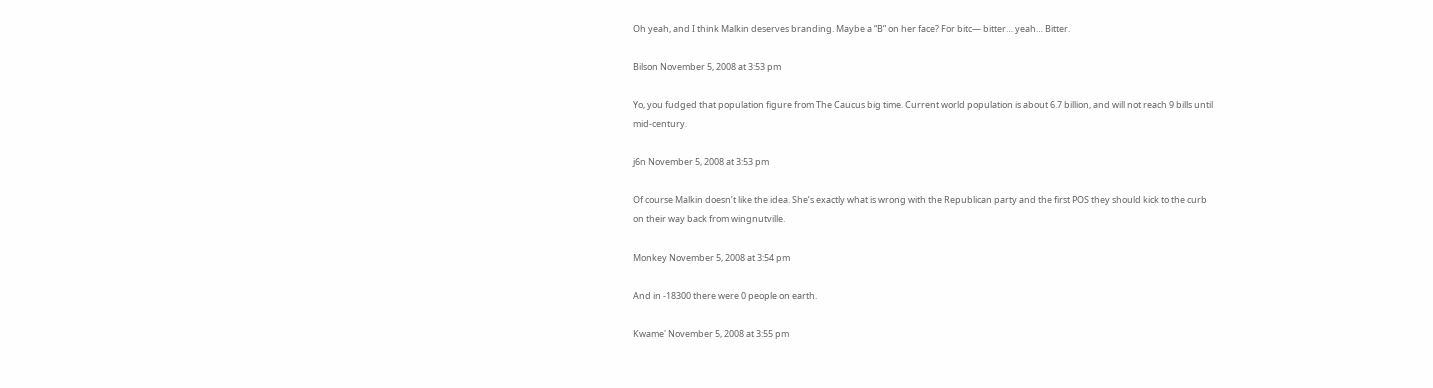Oh yeah, and I think Malkin deserves branding. Maybe a “B” on her face? For bitc— bitter… yeah… Bitter.

Bilson November 5, 2008 at 3:53 pm

Yo, you fudged that population figure from The Caucus big time. Current world population is about 6.7 billion, and will not reach 9 bills until mid-century.

j6n November 5, 2008 at 3:53 pm

Of course Malkin doesn’t like the idea. She’s exactly what is wrong with the Republican party and the first POS they should kick to the curb on their way back from wingnutville.

Monkey November 5, 2008 at 3:54 pm

And in -18300 there were 0 people on earth.

Kwame' November 5, 2008 at 3:55 pm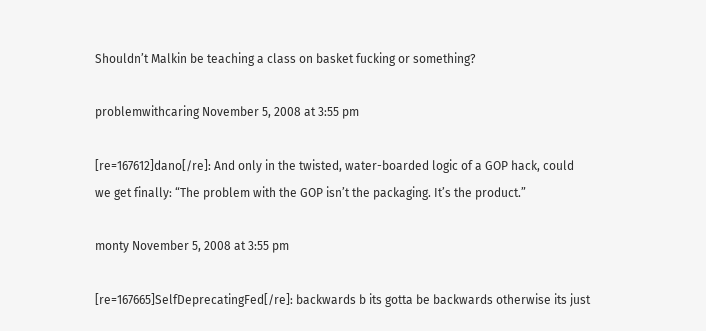Shouldn’t Malkin be teaching a class on basket fucking or something?

problemwithcaring November 5, 2008 at 3:55 pm

[re=167612]dano[/re]: And only in the twisted, water-boarded logic of a GOP hack, could we get finally: “The problem with the GOP isn’t the packaging. It’s the product.”

monty November 5, 2008 at 3:55 pm

[re=167665]SelfDeprecatingFed[/re]: backwards b its gotta be backwards otherwise its just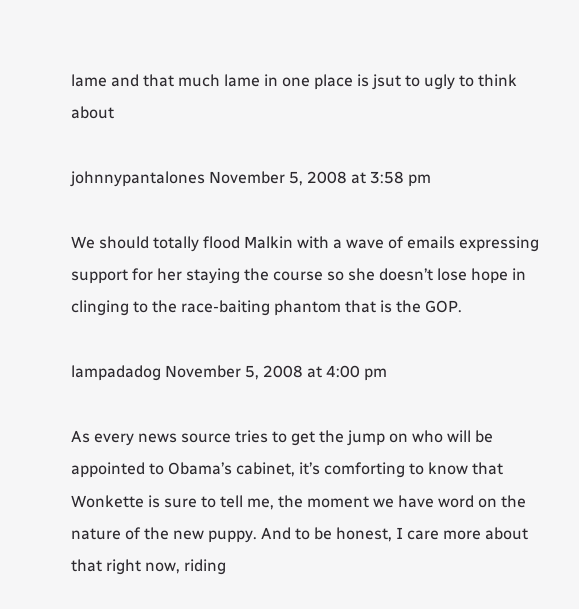lame and that much lame in one place is jsut to ugly to think about

johnnypantalones November 5, 2008 at 3:58 pm

We should totally flood Malkin with a wave of emails expressing support for her staying the course so she doesn’t lose hope in clinging to the race-baiting phantom that is the GOP.

lampadadog November 5, 2008 at 4:00 pm

As every news source tries to get the jump on who will be appointed to Obama’s cabinet, it’s comforting to know that Wonkette is sure to tell me, the moment we have word on the nature of the new puppy. And to be honest, I care more about that right now, riding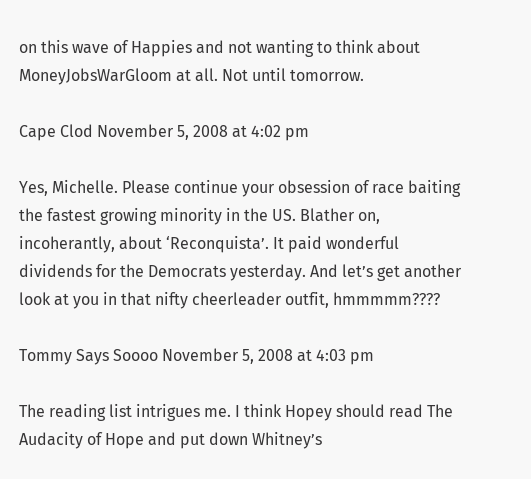on this wave of Happies and not wanting to think about MoneyJobsWarGloom at all. Not until tomorrow.

Cape Clod November 5, 2008 at 4:02 pm

Yes, Michelle. Please continue your obsession of race baiting the fastest growing minority in the US. Blather on, incoherantly, about ‘Reconquista’. It paid wonderful dividends for the Democrats yesterday. And let’s get another look at you in that nifty cheerleader outfit, hmmmmm????

Tommy Says Soooo November 5, 2008 at 4:03 pm

The reading list intrigues me. I think Hopey should read The Audacity of Hope and put down Whitney’s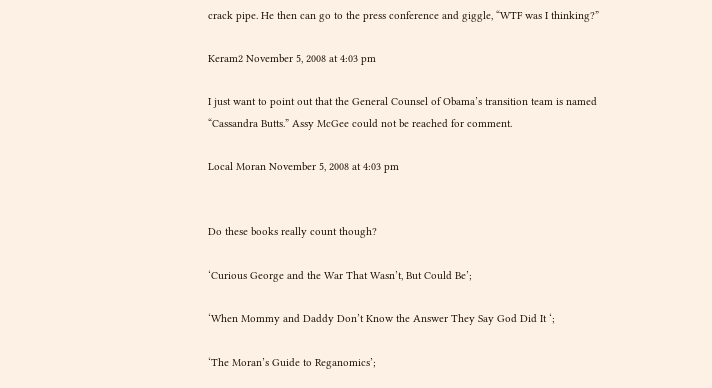crack pipe. He then can go to the press conference and giggle, “WTF was I thinking?”

Keram2 November 5, 2008 at 4:03 pm

I just want to point out that the General Counsel of Obama’s transition team is named “Cassandra Butts.” Assy McGee could not be reached for comment.

Local Moran November 5, 2008 at 4:03 pm


Do these books really count though?

‘Curious George and the War That Wasn’t, But Could Be’;

‘When Mommy and Daddy Don’t Know the Answer They Say God Did It ‘;

‘The Moran’s Guide to Reganomics’;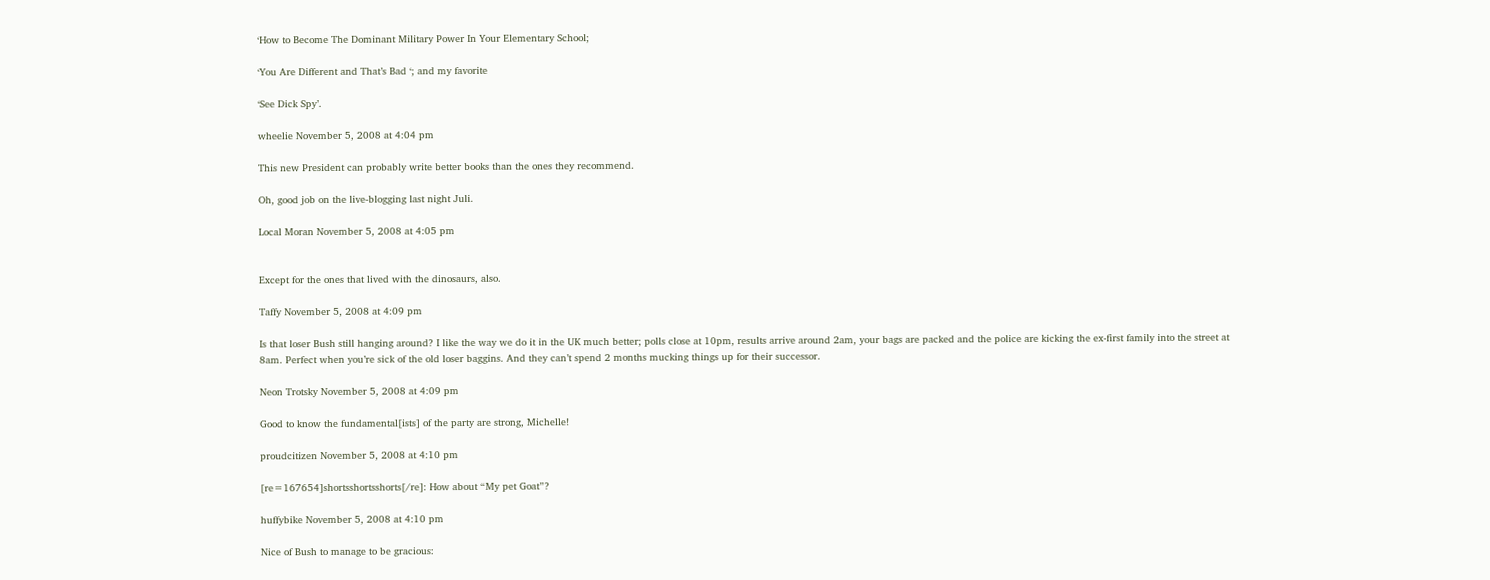‘How to Become The Dominant Military Power In Your Elementary School;

‘You Are Different and That’s Bad ‘; and my favorite

‘See Dick Spy’.

wheelie November 5, 2008 at 4:04 pm

This new President can probably write better books than the ones they recommend.

Oh, good job on the live-blogging last night Juli.

Local Moran November 5, 2008 at 4:05 pm


Except for the ones that lived with the dinosaurs, also.

Taffy November 5, 2008 at 4:09 pm

Is that loser Bush still hanging around? I like the way we do it in the UK much better; polls close at 10pm, results arrive around 2am, your bags are packed and the police are kicking the ex-first family into the street at 8am. Perfect when you’re sick of the old loser baggins. And they can’t spend 2 months mucking things up for their successor.

Neon Trotsky November 5, 2008 at 4:09 pm

Good to know the fundamental[ists] of the party are strong, Michelle!

proudcitizen November 5, 2008 at 4:10 pm

[re=167654]shortsshortsshorts[/re]: How about “My pet Goat”?

huffybike November 5, 2008 at 4:10 pm

Nice of Bush to manage to be gracious: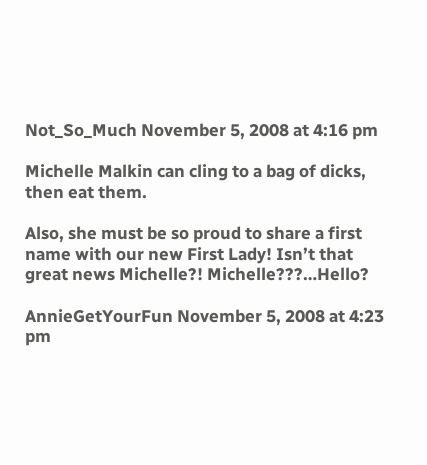Not_So_Much November 5, 2008 at 4:16 pm

Michelle Malkin can cling to a bag of dicks, then eat them.

Also, she must be so proud to share a first name with our new First Lady! Isn’t that great news Michelle?! Michelle???…Hello?

AnnieGetYourFun November 5, 2008 at 4:23 pm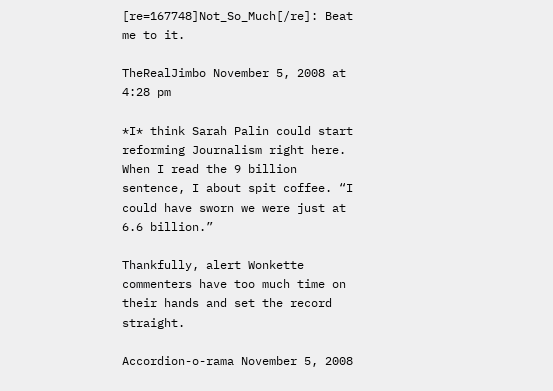[re=167748]Not_So_Much[/re]: Beat me to it.

TheRealJimbo November 5, 2008 at 4:28 pm

*I* think Sarah Palin could start reforming Journalism right here. When I read the 9 billion sentence, I about spit coffee. “I could have sworn we were just at 6.6 billion.”

Thankfully, alert Wonkette commenters have too much time on their hands and set the record straight.

Accordion-o-rama November 5, 2008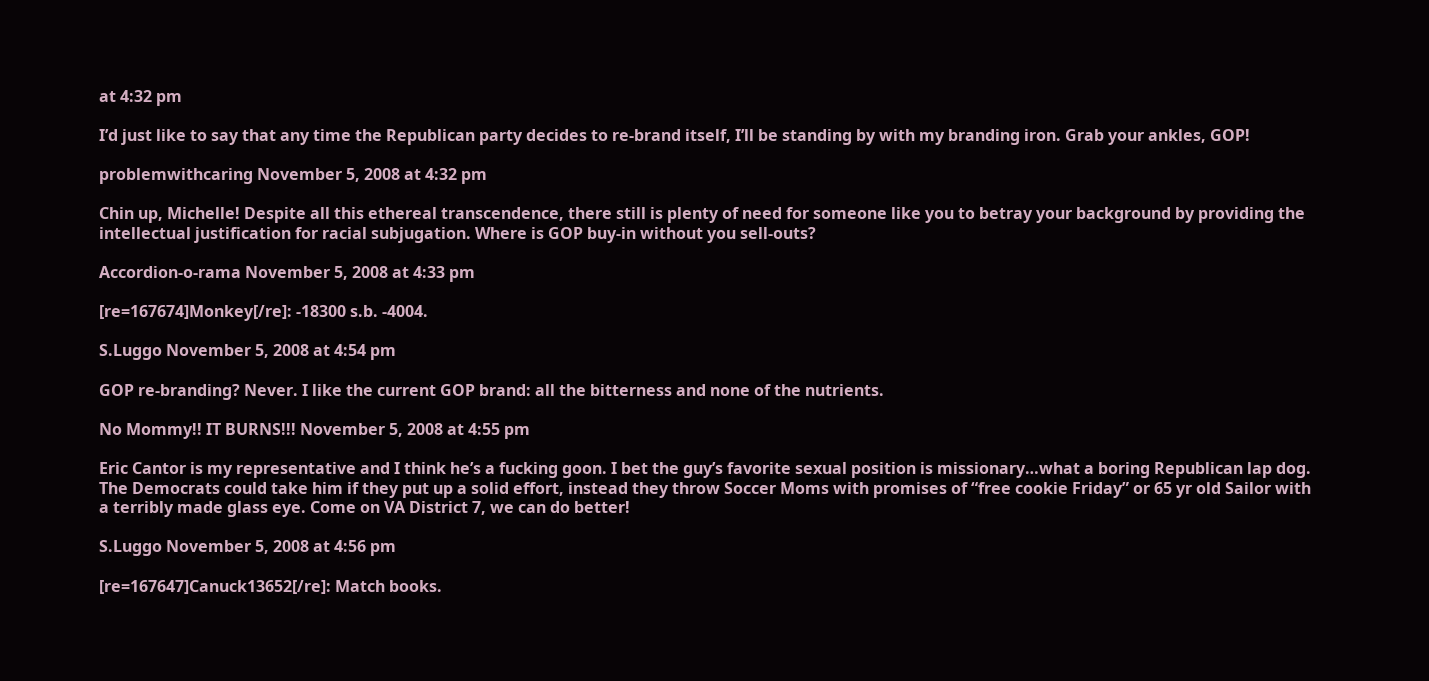at 4:32 pm

I’d just like to say that any time the Republican party decides to re-brand itself, I’ll be standing by with my branding iron. Grab your ankles, GOP!

problemwithcaring November 5, 2008 at 4:32 pm

Chin up, Michelle! Despite all this ethereal transcendence, there still is plenty of need for someone like you to betray your background by providing the intellectual justification for racial subjugation. Where is GOP buy-in without you sell-outs?

Accordion-o-rama November 5, 2008 at 4:33 pm

[re=167674]Monkey[/re]: -18300 s.b. -4004.

S.Luggo November 5, 2008 at 4:54 pm

GOP re-branding? Never. I like the current GOP brand: all the bitterness and none of the nutrients.

No Mommy!! IT BURNS!!! November 5, 2008 at 4:55 pm

Eric Cantor is my representative and I think he’s a fucking goon. I bet the guy’s favorite sexual position is missionary…what a boring Republican lap dog. The Democrats could take him if they put up a solid effort, instead they throw Soccer Moms with promises of “free cookie Friday” or 65 yr old Sailor with a terribly made glass eye. Come on VA District 7, we can do better!

S.Luggo November 5, 2008 at 4:56 pm

[re=167647]Canuck13652[/re]: Match books.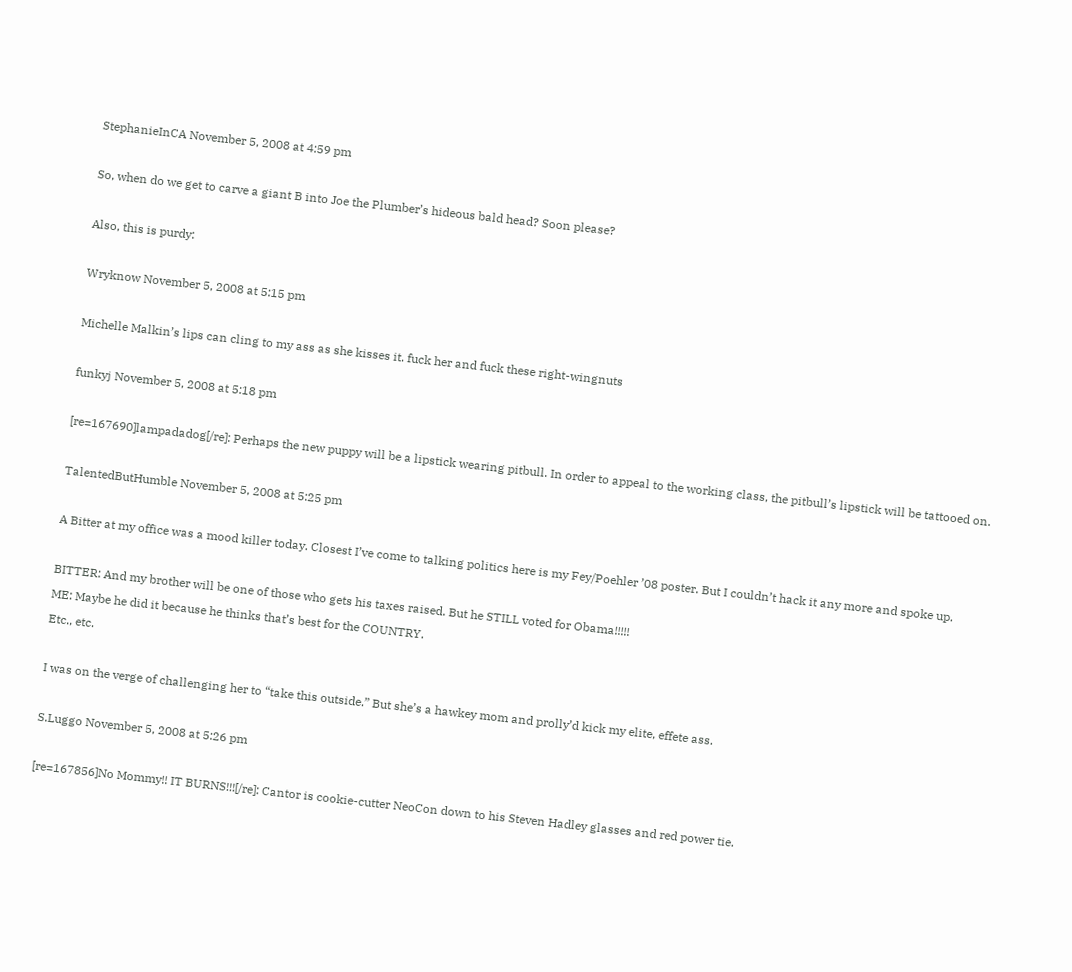StephanieInCA November 5, 2008 at 4:59 pm

So, when do we get to carve a giant B into Joe the Plumber’s hideous bald head? Soon please?

Also, this is purdy:

Wryknow November 5, 2008 at 5:15 pm

Michelle Malkin’s lips can cling to my ass as she kisses it. fuck her and fuck these right-wingnuts

funkyj November 5, 2008 at 5:18 pm

[re=167690]lampadadog[/re]: Perhaps the new puppy will be a lipstick wearing pitbull. In order to appeal to the working class, the pitbull’s lipstick will be tattooed on.

TalentedButHumble November 5, 2008 at 5:25 pm

A Bitter at my office was a mood killer today. Closest I’ve come to talking politics here is my Fey/Poehler ’08 poster. But I couldn’t hack it any more and spoke up.

BITTER: And my brother will be one of those who gets his taxes raised. But he STILL voted for Obama!!!!!
ME: Maybe he did it because he thinks that’s best for the COUNTRY.
Etc., etc.

I was on the verge of challenging her to “take this outside.” But she’s a hawkey mom and prolly’d kick my elite, effete ass.

S.Luggo November 5, 2008 at 5:26 pm

[re=167856]No Mommy!! IT BURNS!!![/re]: Cantor is cookie-cutter NeoCon down to his Steven Hadley glasses and red power tie.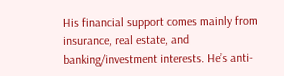His financial support comes mainly from insurance, real estate, and banking/investment interests. He’s anti-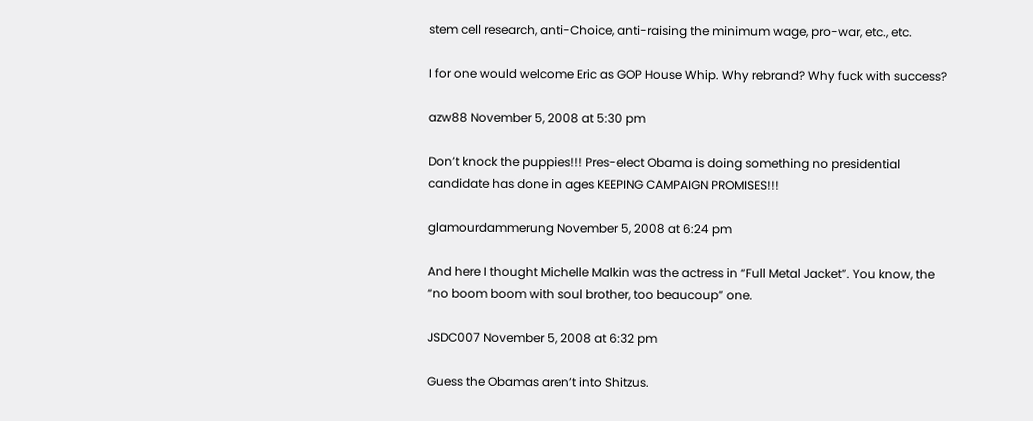stem cell research, anti-Choice, anti-raising the minimum wage, pro-war, etc., etc.

I for one would welcome Eric as GOP House Whip. Why rebrand? Why fuck with success?

azw88 November 5, 2008 at 5:30 pm

Don’t knock the puppies!!! Pres-elect Obama is doing something no presidential candidate has done in ages KEEPING CAMPAIGN PROMISES!!!

glamourdammerung November 5, 2008 at 6:24 pm

And here I thought Michelle Malkin was the actress in “Full Metal Jacket”. You know, the “no boom boom with soul brother, too beaucoup” one.

JSDC007 November 5, 2008 at 6:32 pm

Guess the Obamas aren’t into Shitzus.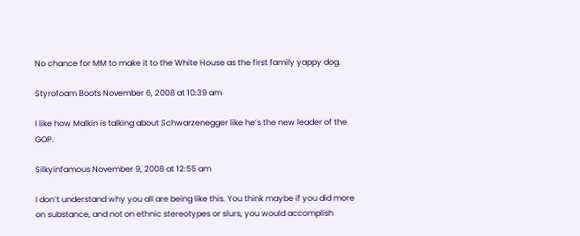No chance for MM to make it to the White House as the first family yappy dog.

Styrofoam Boots November 6, 2008 at 10:39 am

I like how Malkin is talking about Schwarzenegger like he’s the new leader of the GOP.

Silkyinfamous November 9, 2008 at 12:55 am

I don’t understand why you all are being like this. You think maybe if you did more on substance, and not on ethnic stereotypes or slurs, you would accomplish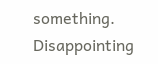something. Disappointing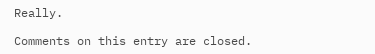Really.

Comments on this entry are closed.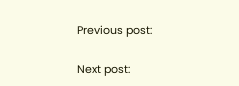Previous post:

Next post: